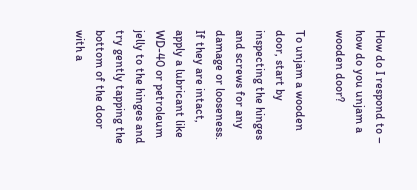How do I respond to – how do you unjam a wooden door?

To unjam a wooden door, start by inspecting the hinges and screws for any damage or looseness. If they are intact, apply a lubricant like WD-40 or petroleum jelly to the hinges and try gently tapping the bottom of the door with a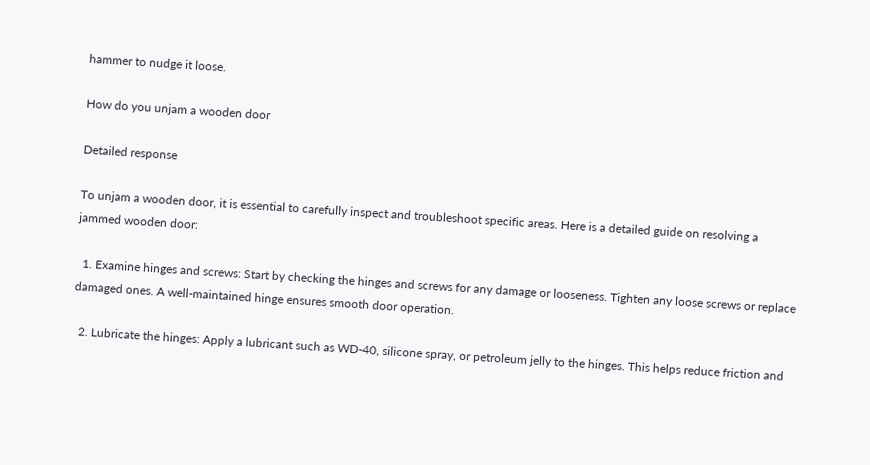hammer to nudge it loose.

How do you unjam a wooden door

Detailed response

To unjam a wooden door, it is essential to carefully inspect and troubleshoot specific areas. Here is a detailed guide on resolving a jammed wooden door:

  1. Examine hinges and screws: Start by checking the hinges and screws for any damage or looseness. Tighten any loose screws or replace damaged ones. A well-maintained hinge ensures smooth door operation.

  2. Lubricate the hinges: Apply a lubricant such as WD-40, silicone spray, or petroleum jelly to the hinges. This helps reduce friction and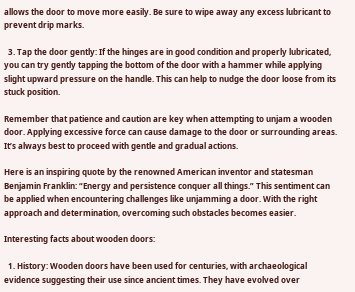allows the door to move more easily. Be sure to wipe away any excess lubricant to prevent drip marks.

  3. Tap the door gently: If the hinges are in good condition and properly lubricated, you can try gently tapping the bottom of the door with a hammer while applying slight upward pressure on the handle. This can help to nudge the door loose from its stuck position.

Remember that patience and caution are key when attempting to unjam a wooden door. Applying excessive force can cause damage to the door or surrounding areas. It’s always best to proceed with gentle and gradual actions.

Here is an inspiring quote by the renowned American inventor and statesman Benjamin Franklin: “Energy and persistence conquer all things.” This sentiment can be applied when encountering challenges like unjamming a door. With the right approach and determination, overcoming such obstacles becomes easier.

Interesting facts about wooden doors:

  1. History: Wooden doors have been used for centuries, with archaeological evidence suggesting their use since ancient times. They have evolved over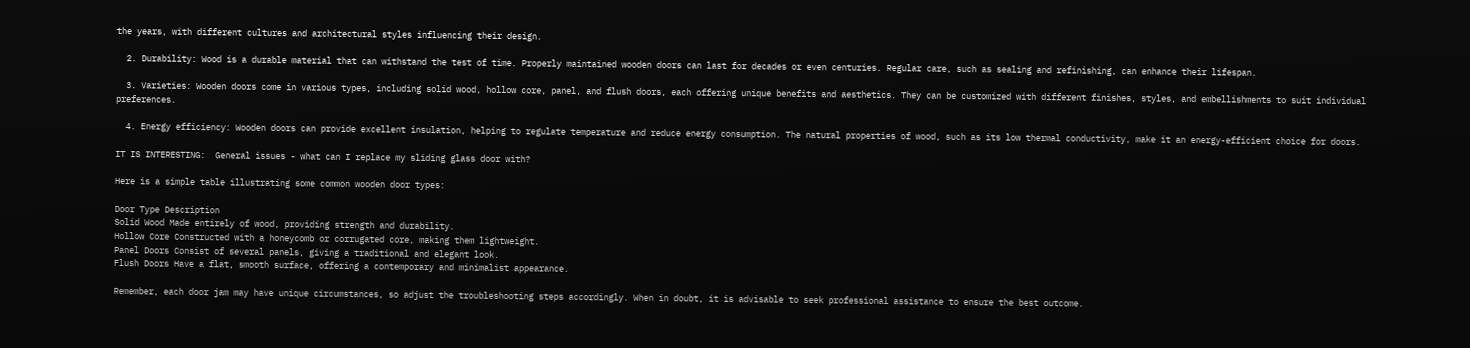the years, with different cultures and architectural styles influencing their design.

  2. Durability: Wood is a durable material that can withstand the test of time. Properly maintained wooden doors can last for decades or even centuries. Regular care, such as sealing and refinishing, can enhance their lifespan.

  3. Varieties: Wooden doors come in various types, including solid wood, hollow core, panel, and flush doors, each offering unique benefits and aesthetics. They can be customized with different finishes, styles, and embellishments to suit individual preferences.

  4. Energy efficiency: Wooden doors can provide excellent insulation, helping to regulate temperature and reduce energy consumption. The natural properties of wood, such as its low thermal conductivity, make it an energy-efficient choice for doors.

IT IS INTERESTING:  General issues - what can I replace my sliding glass door with?

Here is a simple table illustrating some common wooden door types:

Door Type Description
Solid Wood Made entirely of wood, providing strength and durability.
Hollow Core Constructed with a honeycomb or corrugated core, making them lightweight.
Panel Doors Consist of several panels, giving a traditional and elegant look.
Flush Doors Have a flat, smooth surface, offering a contemporary and minimalist appearance.

Remember, each door jam may have unique circumstances, so adjust the troubleshooting steps accordingly. When in doubt, it is advisable to seek professional assistance to ensure the best outcome.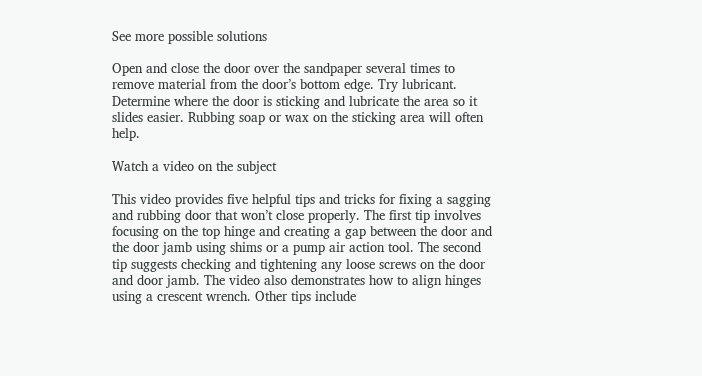See more possible solutions

Open and close the door over the sandpaper several times to remove material from the door’s bottom edge. Try lubricant. Determine where the door is sticking and lubricate the area so it slides easier. Rubbing soap or wax on the sticking area will often help.

Watch a video on the subject

This video provides five helpful tips and tricks for fixing a sagging and rubbing door that won’t close properly. The first tip involves focusing on the top hinge and creating a gap between the door and the door jamb using shims or a pump air action tool. The second tip suggests checking and tightening any loose screws on the door and door jamb. The video also demonstrates how to align hinges using a crescent wrench. Other tips include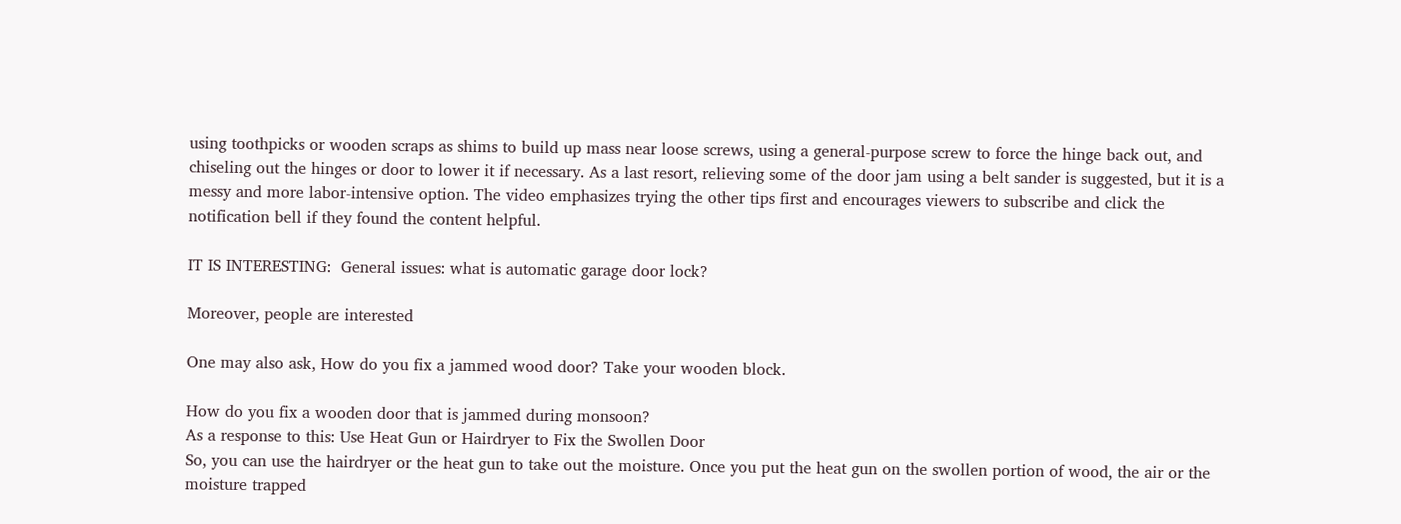using toothpicks or wooden scraps as shims to build up mass near loose screws, using a general-purpose screw to force the hinge back out, and chiseling out the hinges or door to lower it if necessary. As a last resort, relieving some of the door jam using a belt sander is suggested, but it is a messy and more labor-intensive option. The video emphasizes trying the other tips first and encourages viewers to subscribe and click the notification bell if they found the content helpful.

IT IS INTERESTING:  General issues: what is automatic garage door lock?

Moreover, people are interested

One may also ask, How do you fix a jammed wood door? Take your wooden block.

How do you fix a wooden door that is jammed during monsoon?
As a response to this: Use Heat Gun or Hairdryer to Fix the Swollen Door
So, you can use the hairdryer or the heat gun to take out the moisture. Once you put the heat gun on the swollen portion of wood, the air or the moisture trapped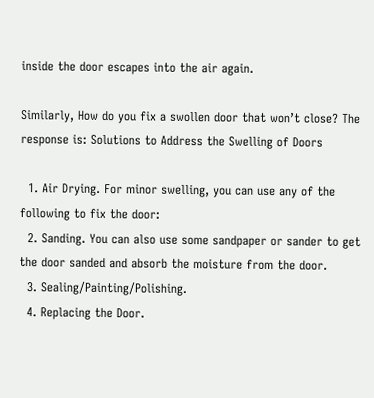inside the door escapes into the air again.

Similarly, How do you fix a swollen door that won’t close? The response is: Solutions to Address the Swelling of Doors

  1. Air Drying. For minor swelling, you can use any of the following to fix the door:
  2. Sanding. You can also use some sandpaper or sander to get the door sanded and absorb the moisture from the door.
  3. Sealing/Painting/Polishing.
  4. Replacing the Door.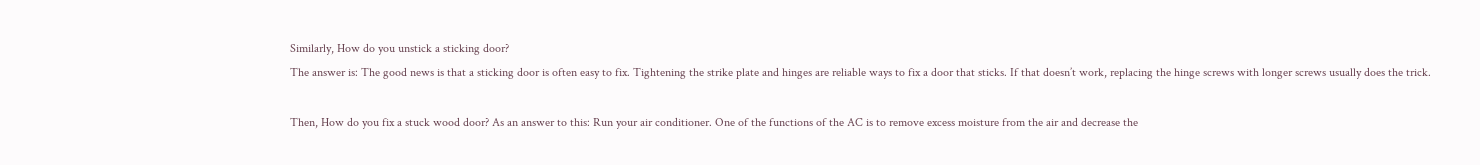Similarly, How do you unstick a sticking door?
The answer is: The good news is that a sticking door is often easy to fix. Tightening the strike plate and hinges are reliable ways to fix a door that sticks. If that doesn’t work, replacing the hinge screws with longer screws usually does the trick.

Then, How do you fix a stuck wood door? As an answer to this: Run your air conditioner. One of the functions of the AC is to remove excess moisture from the air and decrease the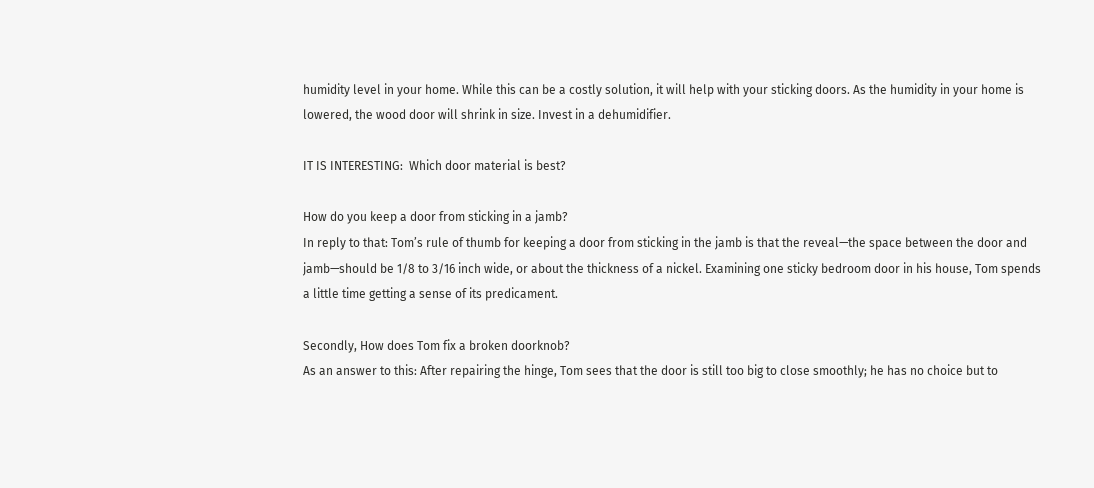humidity level in your home. While this can be a costly solution, it will help with your sticking doors. As the humidity in your home is lowered, the wood door will shrink in size. Invest in a dehumidifier.

IT IS INTERESTING:  Which door material is best?

How do you keep a door from sticking in a jamb?
In reply to that: Tom’s rule of thumb for keeping a door from sticking in the jamb is that the reveal—the space between the door and jamb—should be 1/8 to 3/16 inch wide, or about the thickness of a nickel. Examining one sticky bedroom door in his house, Tom spends a little time getting a sense of its predicament.

Secondly, How does Tom fix a broken doorknob?
As an answer to this: After repairing the hinge, Tom sees that the door is still too big to close smoothly; he has no choice but to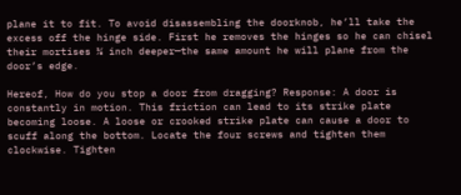plane it to fit. To avoid disassembling the doorknob, he’ll take the excess off the hinge side. First he removes the hinges so he can chisel their mortises ⅛ inch deeper—the same amount he will plane from the door’s edge.

Hereof, How do you stop a door from dragging? Response: A door is constantly in motion. This friction can lead to its strike plate becoming loose. A loose or crooked strike plate can cause a door to scuff along the bottom. Locate the four screws and tighten them clockwise. Tighten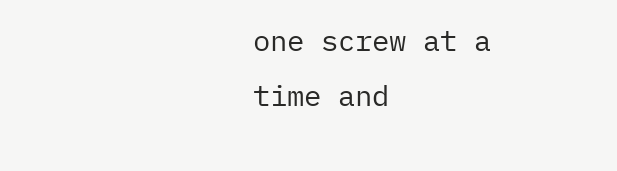one screw at a time and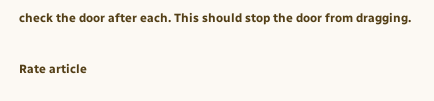check the door after each. This should stop the door from dragging.

Rate article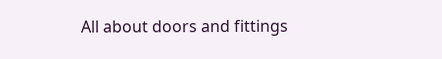All about doors and fittings